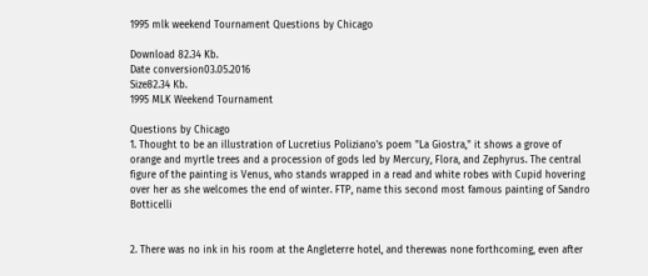1995 mlk weekend Tournament Questions by Chicago

Download 82.34 Kb.
Date conversion03.05.2016
Size82.34 Kb.
1995 MLK Weekend Tournament

Questions by Chicago
1. Thought to be an illustration of Lucretius Poliziano's poem "La Giostra," it shows a grove of orange and myrtle trees and a procession of gods led by Mercury, Flora, and Zephyrus. The central figure of the painting is Venus, who stands wrapped in a read and white robes with Cupid hovering over her as she welcomes the end of winter. FTP, name this second most famous painting of Sandro Botticelli


2. There was no ink in his room at the Angleterre hotel, and therewas none forthcoming, even after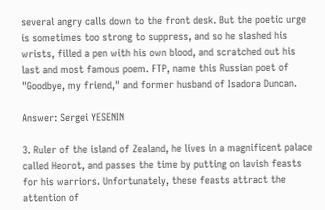several angry calls down to the front desk. But the poetic urge is sometimes too strong to suppress, and so he slashed his wrists, filled a pen with his own blood, and scratched out his last and most famous poem. FTP, name this Russian poet of "Goodbye, my friend," and former husband of Isadora Duncan.

Answer: Sergei YESENIN

3. Ruler of the island of Zealand, he lives in a magnificent palace called Heorot, and passes the time by putting on lavish feasts for his warriors. Unfortunately, these feasts attract the attention of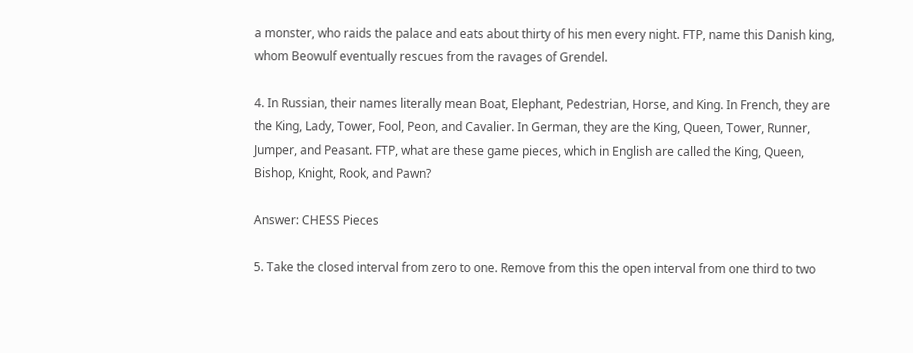a monster, who raids the palace and eats about thirty of his men every night. FTP, name this Danish king, whom Beowulf eventually rescues from the ravages of Grendel.

4. In Russian, their names literally mean Boat, Elephant, Pedestrian, Horse, and King. In French, they are the King, Lady, Tower, Fool, Peon, and Cavalier. In German, they are the King, Queen, Tower, Runner, Jumper, and Peasant. FTP, what are these game pieces, which in English are called the King, Queen, Bishop, Knight, Rook, and Pawn?

Answer: CHESS Pieces

5. Take the closed interval from zero to one. Remove from this the open interval from one third to two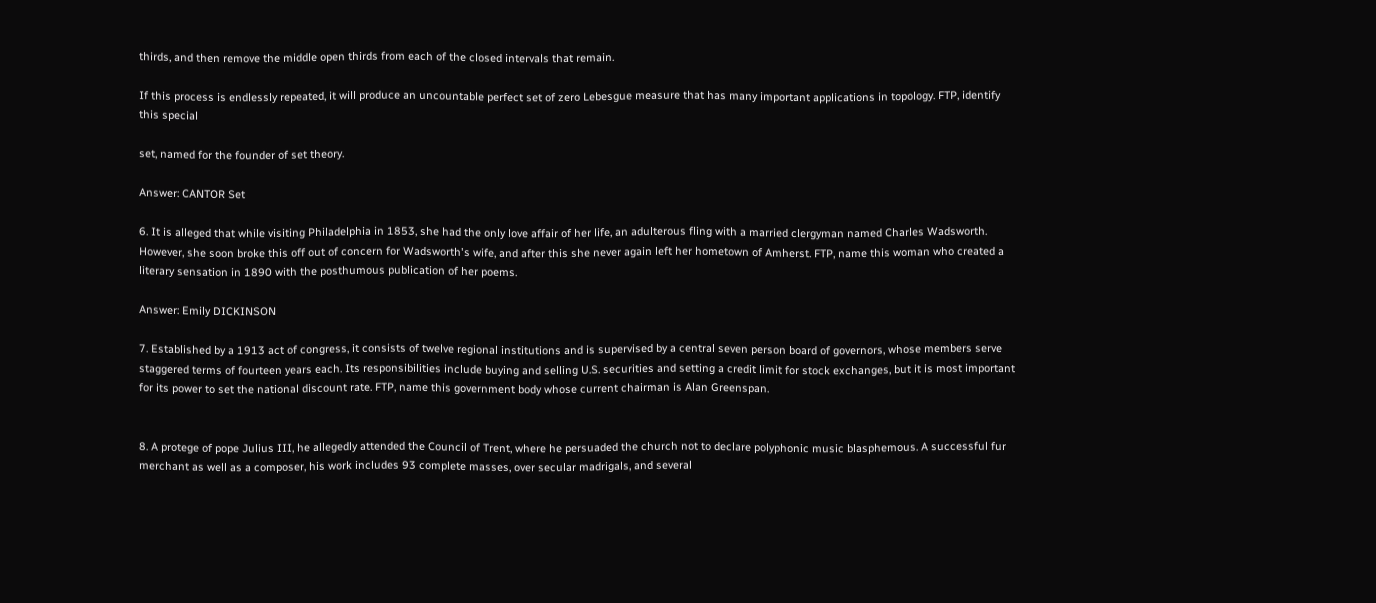thirds, and then remove the middle open thirds from each of the closed intervals that remain.

If this process is endlessly repeated, it will produce an uncountable perfect set of zero Lebesgue measure that has many important applications in topology. FTP, identify this special

set, named for the founder of set theory.

Answer: CANTOR Set

6. It is alleged that while visiting Philadelphia in 1853, she had the only love affair of her life, an adulterous fling with a married clergyman named Charles Wadsworth. However, she soon broke this off out of concern for Wadsworth's wife, and after this she never again left her hometown of Amherst. FTP, name this woman who created a literary sensation in 1890 with the posthumous publication of her poems.

Answer: Emily DICKINSON

7. Established by a 1913 act of congress, it consists of twelve regional institutions and is supervised by a central seven person board of governors, whose members serve staggered terms of fourteen years each. Its responsibilities include buying and selling U.S. securities and setting a credit limit for stock exchanges, but it is most important for its power to set the national discount rate. FTP, name this government body whose current chairman is Alan Greenspan.


8. A protege of pope Julius III, he allegedly attended the Council of Trent, where he persuaded the church not to declare polyphonic music blasphemous. A successful fur merchant as well as a composer, his work includes 93 complete masses, over secular madrigals, and several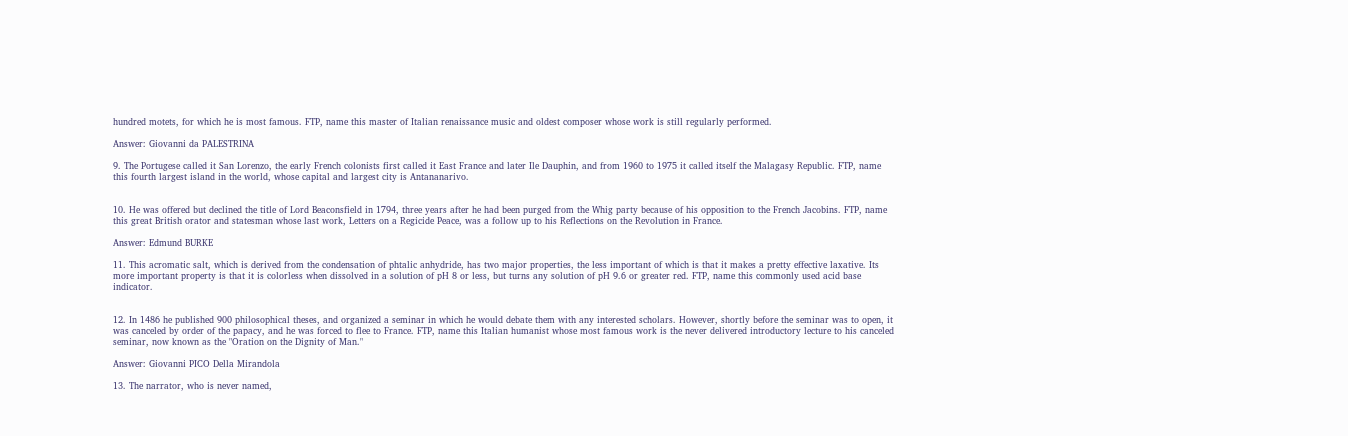hundred motets, for which he is most famous. FTP, name this master of Italian renaissance music and oldest composer whose work is still regularly performed.

Answer: Giovanni da PALESTRINA

9. The Portugese called it San Lorenzo, the early French colonists first called it East France and later Ile Dauphin, and from 1960 to 1975 it called itself the Malagasy Republic. FTP, name this fourth largest island in the world, whose capital and largest city is Antananarivo.


10. He was offered but declined the title of Lord Beaconsfield in 1794, three years after he had been purged from the Whig party because of his opposition to the French Jacobins. FTP, name this great British orator and statesman whose last work, Letters on a Regicide Peace, was a follow up to his Reflections on the Revolution in France.

Answer: Edmund BURKE

11. This acromatic salt, which is derived from the condensation of phtalic anhydride, has two major properties, the less important of which is that it makes a pretty effective laxative. Its more important property is that it is colorless when dissolved in a solution of pH 8 or less, but turns any solution of pH 9.6 or greater red. FTP, name this commonly used acid base indicator.


12. In 1486 he published 900 philosophical theses, and organized a seminar in which he would debate them with any interested scholars. However, shortly before the seminar was to open, it was canceled by order of the papacy, and he was forced to flee to France. FTP, name this Italian humanist whose most famous work is the never delivered introductory lecture to his canceled seminar, now known as the "Oration on the Dignity of Man."

Answer: Giovanni PICO Della Mirandola

13. The narrator, who is never named,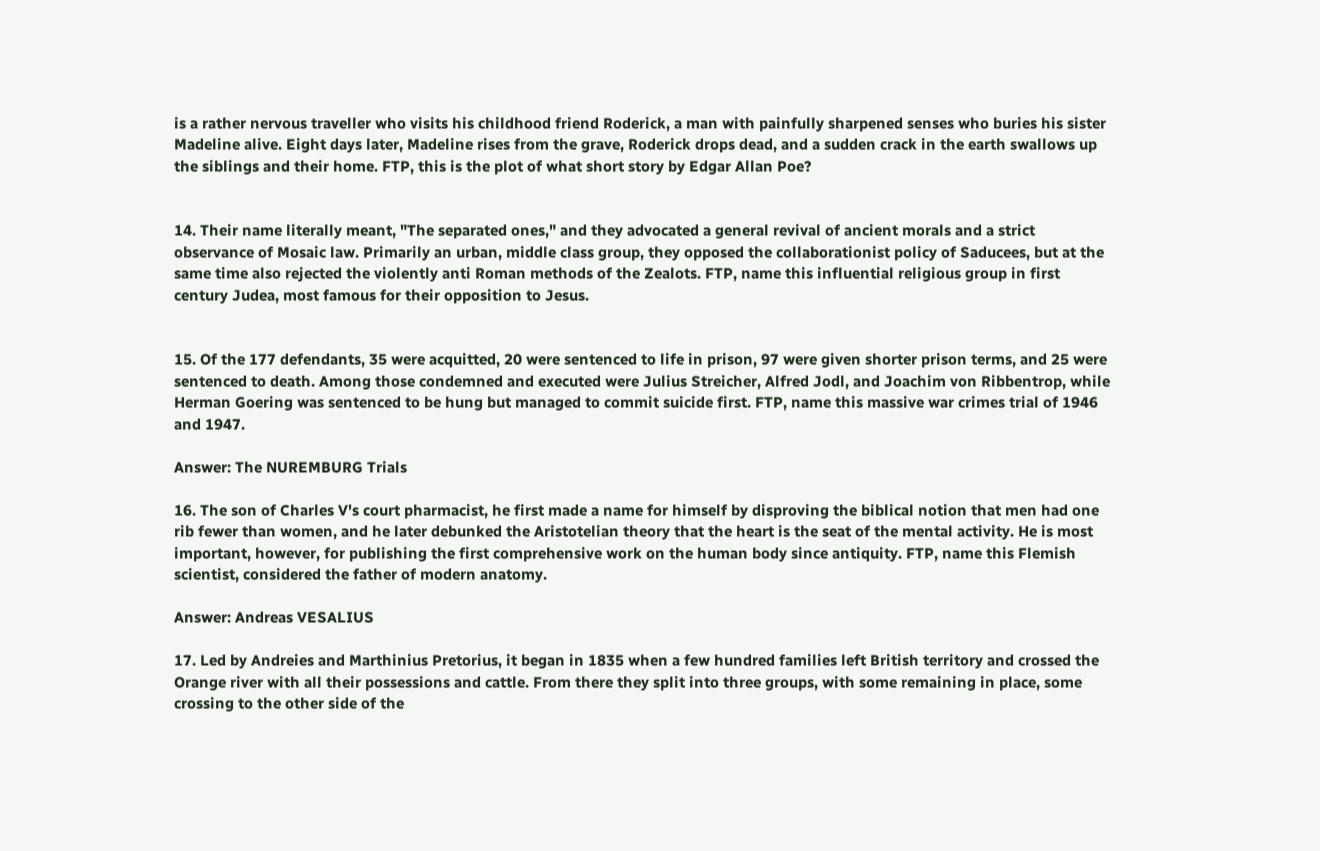is a rather nervous traveller who visits his childhood friend Roderick, a man with painfully sharpened senses who buries his sister Madeline alive. Eight days later, Madeline rises from the grave, Roderick drops dead, and a sudden crack in the earth swallows up the siblings and their home. FTP, this is the plot of what short story by Edgar Allan Poe?


14. Their name literally meant, "The separated ones," and they advocated a general revival of ancient morals and a strict observance of Mosaic law. Primarily an urban, middle class group, they opposed the collaborationist policy of Saducees, but at the same time also rejected the violently anti Roman methods of the Zealots. FTP, name this influential religious group in first  century Judea, most famous for their opposition to Jesus.


15. Of the 177 defendants, 35 were acquitted, 20 were sentenced to life in prison, 97 were given shorter prison terms, and 25 were sentenced to death. Among those condemned and executed were Julius Streicher, Alfred Jodl, and Joachim von Ribbentrop, while Herman Goering was sentenced to be hung but managed to commit suicide first. FTP, name this massive war crimes trial of 1946 and 1947.

Answer: The NUREMBURG Trials

16. The son of Charles V's court pharmacist, he first made a name for himself by disproving the biblical notion that men had one rib fewer than women, and he later debunked the Aristotelian theory that the heart is the seat of the mental activity. He is most important, however, for publishing the first comprehensive work on the human body since antiquity. FTP, name this Flemish scientist, considered the father of modern anatomy.

Answer: Andreas VESALIUS

17. Led by Andreies and Marthinius Pretorius, it began in 1835 when a few hundred families left British territory and crossed the Orange river with all their possessions and cattle. From there they split into three groups, with some remaining in place, some crossing to the other side of the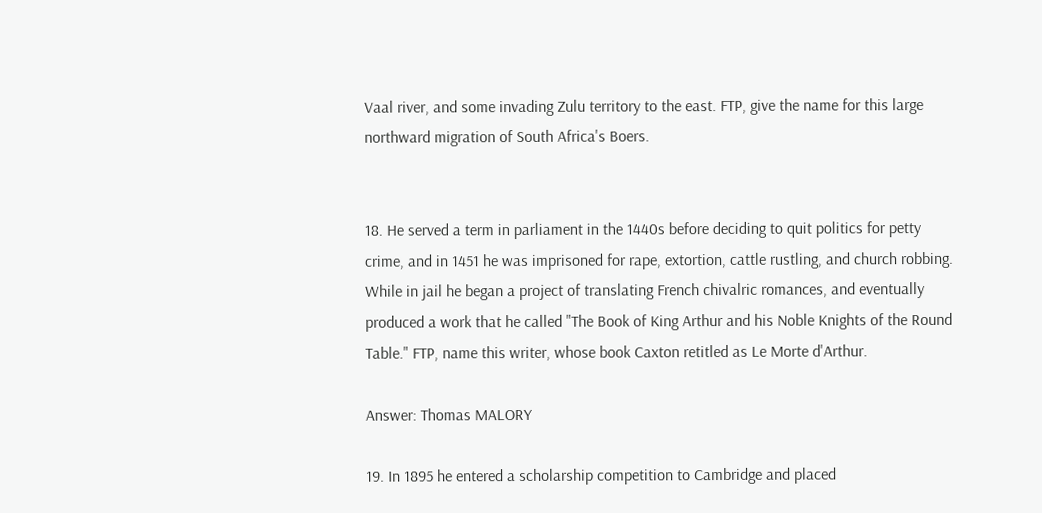Vaal river, and some invading Zulu territory to the east. FTP, give the name for this large northward migration of South Africa's Boers.


18. He served a term in parliament in the 1440s before deciding to quit politics for petty crime, and in 1451 he was imprisoned for rape, extortion, cattle rustling, and church robbing. While in jail he began a project of translating French chivalric romances, and eventually produced a work that he called "The Book of King Arthur and his Noble Knights of the Round Table." FTP, name this writer, whose book Caxton retitled as Le Morte d'Arthur.

Answer: Thomas MALORY

19. In 1895 he entered a scholarship competition to Cambridge and placed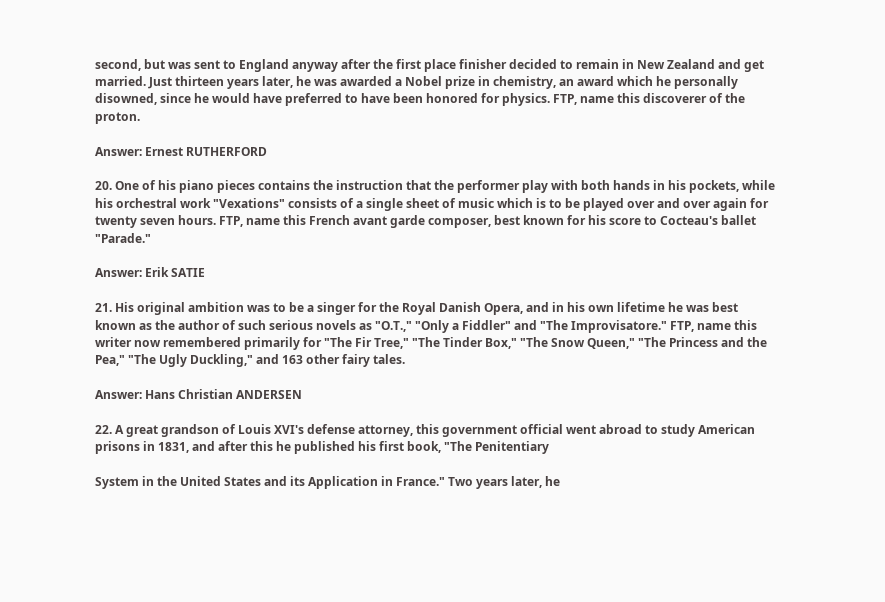second, but was sent to England anyway after the first place finisher decided to remain in New Zealand and get married. Just thirteen years later, he was awarded a Nobel prize in chemistry, an award which he personally disowned, since he would have preferred to have been honored for physics. FTP, name this discoverer of the proton.

Answer: Ernest RUTHERFORD

20. One of his piano pieces contains the instruction that the performer play with both hands in his pockets, while his orchestral work "Vexations" consists of a single sheet of music which is to be played over and over again for twenty seven hours. FTP, name this French avant garde composer, best known for his score to Cocteau's ballet "Parade."

Answer: Erik SATIE

21. His original ambition was to be a singer for the Royal Danish Opera, and in his own lifetime he was best known as the author of such serious novels as "O.T.," "Only a Fiddler" and "The Improvisatore." FTP, name this writer now remembered primarily for "The Fir Tree," "The Tinder Box," "The Snow Queen," "The Princess and the Pea," "The Ugly Duckling," and 163 other fairy tales.

Answer: Hans Christian ANDERSEN

22. A great grandson of Louis XVI's defense attorney, this government official went abroad to study American prisons in 1831, and after this he published his first book, "The Penitentiary

System in the United States and its Application in France." Two years later, he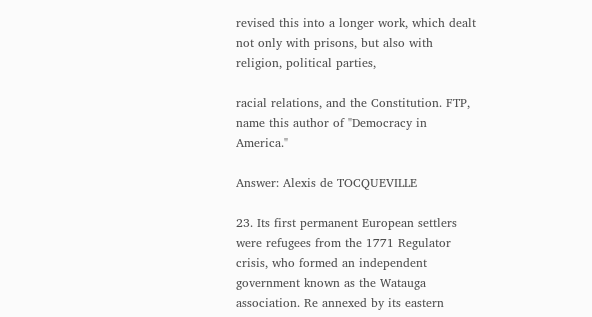revised this into a longer work, which dealt not only with prisons, but also with religion, political parties,

racial relations, and the Constitution. FTP, name this author of "Democracy in America."

Answer: Alexis de TOCQUEVILLE

23. Its first permanent European settlers were refugees from the 1771 Regulator crisis, who formed an independent government known as the Watauga association. Re annexed by its eastern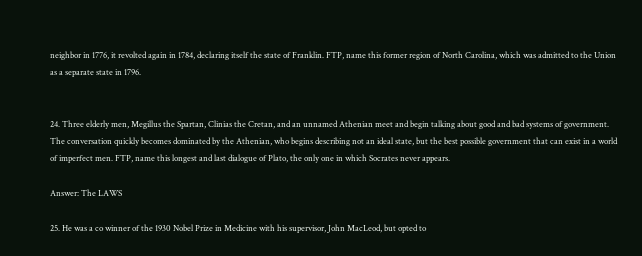neighbor in 1776, it revolted again in 1784, declaring itself the state of Franklin. FTP, name this former region of North Carolina, which was admitted to the Union as a separate state in 1796.


24. Three elderly men, Megillus the Spartan, Clinias the Cretan, and an unnamed Athenian meet and begin talking about good and bad systems of government. The conversation quickly becomes dominated by the Athenian, who begins describing not an ideal state, but the best possible government that can exist in a world of imperfect men. FTP, name this longest and last dialogue of Plato, the only one in which Socrates never appears.

Answer: The LAWS

25. He was a co winner of the 1930 Nobel Prize in Medicine with his supervisor, John MacLeod, but opted to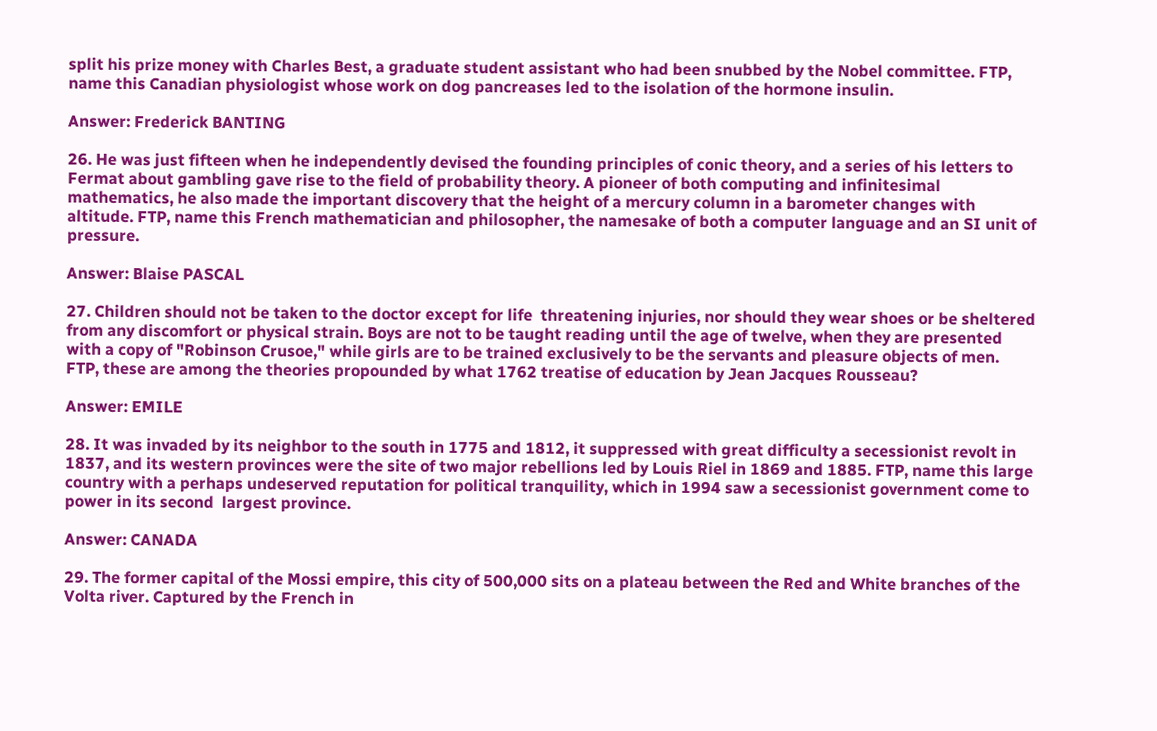split his prize money with Charles Best, a graduate student assistant who had been snubbed by the Nobel committee. FTP, name this Canadian physiologist whose work on dog pancreases led to the isolation of the hormone insulin.

Answer: Frederick BANTING

26. He was just fifteen when he independently devised the founding principles of conic theory, and a series of his letters to Fermat about gambling gave rise to the field of probability theory. A pioneer of both computing and infinitesimal mathematics, he also made the important discovery that the height of a mercury column in a barometer changes with altitude. FTP, name this French mathematician and philosopher, the namesake of both a computer language and an SI unit of pressure.

Answer: Blaise PASCAL

27. Children should not be taken to the doctor except for life  threatening injuries, nor should they wear shoes or be sheltered from any discomfort or physical strain. Boys are not to be taught reading until the age of twelve, when they are presented with a copy of "Robinson Crusoe," while girls are to be trained exclusively to be the servants and pleasure objects of men. FTP, these are among the theories propounded by what 1762 treatise of education by Jean Jacques Rousseau?

Answer: EMILE

28. It was invaded by its neighbor to the south in 1775 and 1812, it suppressed with great difficulty a secessionist revolt in 1837, and its western provinces were the site of two major rebellions led by Louis Riel in 1869 and 1885. FTP, name this large country with a perhaps undeserved reputation for political tranquility, which in 1994 saw a secessionist government come to power in its second  largest province.

Answer: CANADA

29. The former capital of the Mossi empire, this city of 500,000 sits on a plateau between the Red and White branches of the Volta river. Captured by the French in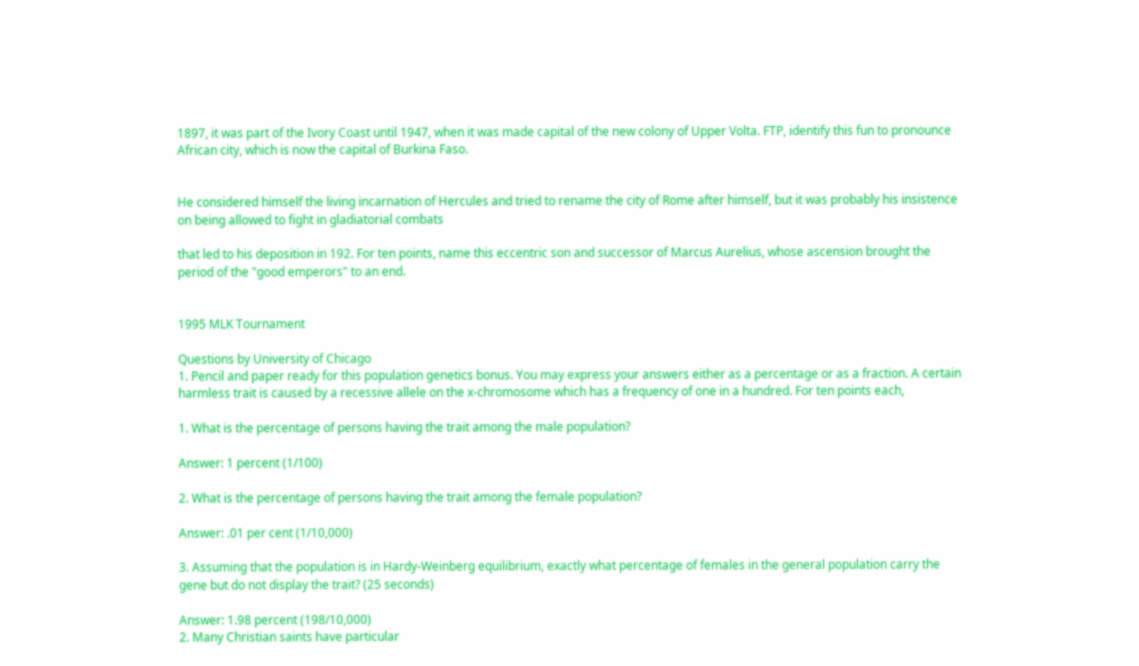1897, it was part of the Ivory Coast until 1947, when it was made capital of the new colony of Upper Volta. FTP, identify this fun to pronounce African city, which is now the capital of Burkina Faso.


He considered himself the living incarnation of Hercules and tried to rename the city of Rome after himself, but it was probably his insistence on being allowed to fight in gladiatorial combats

that led to his deposition in 192. For ten points, name this eccentric son and successor of Marcus Aurelius, whose ascension brought the period of the "good emperors" to an end.


1995 MLK Tournament

Questions by University of Chicago
1. Pencil and paper ready for this population genetics bonus. You may express your answers either as a percentage or as a fraction. A certain harmless trait is caused by a recessive allele on the x-chromosome which has a frequency of one in a hundred. For ten points each,

1. What is the percentage of persons having the trait among the male population?

Answer: 1 percent (1/100)

2. What is the percentage of persons having the trait among the female population?

Answer: .01 per cent (1/10,000)

3. Assuming that the population is in Hardy-Weinberg equilibrium, exactly what percentage of females in the general population carry the gene but do not display the trait? (25 seconds)

Answer: 1.98 percent (198/10,000)
2. Many Christian saints have particular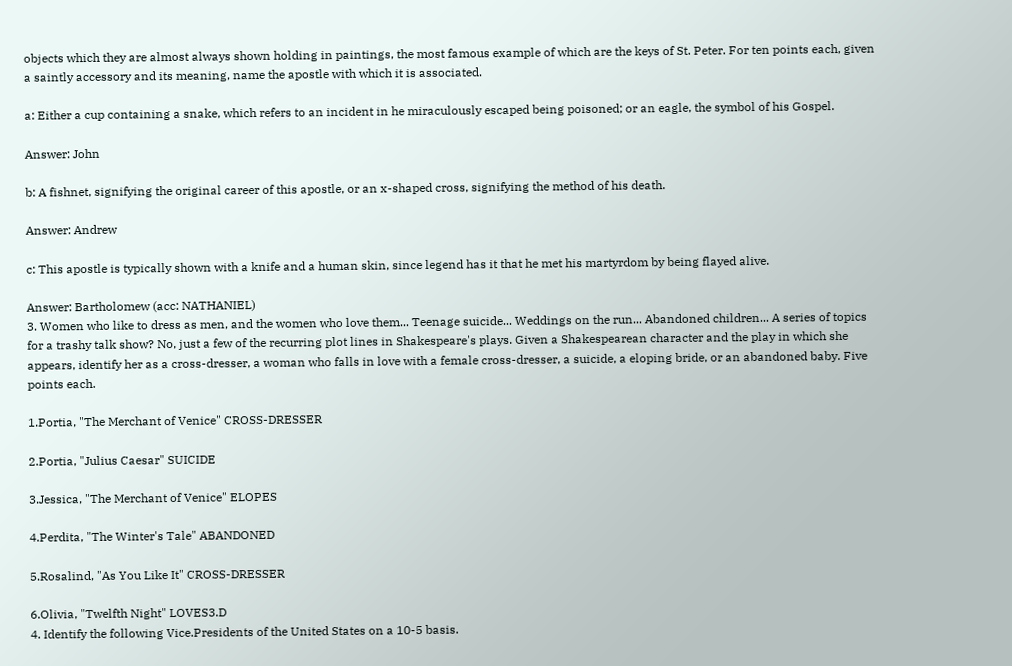objects which they are almost always shown holding in paintings, the most famous example of which are the keys of St. Peter. For ten points each, given a saintly accessory and its meaning, name the apostle with which it is associated.

a: Either a cup containing a snake, which refers to an incident in he miraculously escaped being poisoned; or an eagle, the symbol of his Gospel.

Answer: John

b: A fishnet, signifying the original career of this apostle, or an x-shaped cross, signifying the method of his death.

Answer: Andrew

c: This apostle is typically shown with a knife and a human skin, since legend has it that he met his martyrdom by being flayed alive.

Answer: Bartholomew (acc: NATHANIEL)
3. Women who like to dress as men, and the women who love them... Teenage suicide... Weddings on the run... Abandoned children... A series of topics for a trashy talk show? No, just a few of the recurring plot lines in Shakespeare's plays. Given a Shakespearean character and the play in which she appears, identify her as a cross-dresser, a woman who falls in love with a female cross-dresser, a suicide, a eloping bride, or an abandoned baby. Five points each.

1.Portia, "The Merchant of Venice" CROSS-DRESSER

2.Portia, "Julius Caesar" SUICIDE

3.Jessica, "The Merchant of Venice" ELOPES

4.Perdita, "The Winter's Tale" ABANDONED

5.Rosalind, "As You Like It" CROSS-DRESSER

6.Olivia, "Twelfth Night" LOVES3.D
4. Identify the following Vice.Presidents of the United States on a 10-5 basis.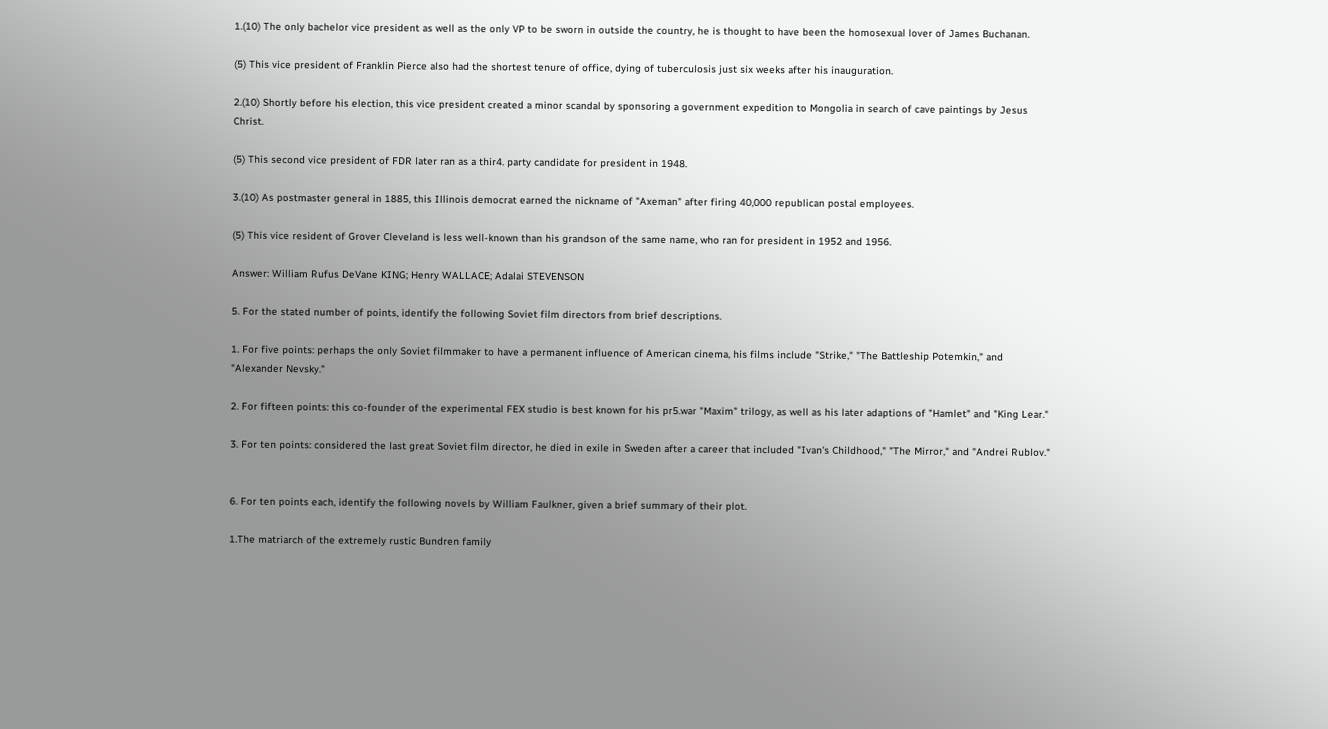1.(10) The only bachelor vice president as well as the only VP to be sworn in outside the country, he is thought to have been the homosexual lover of James Buchanan.

(5) This vice president of Franklin Pierce also had the shortest tenure of office, dying of tuberculosis just six weeks after his inauguration.

2.(10) Shortly before his election, this vice president created a minor scandal by sponsoring a government expedition to Mongolia in search of cave paintings by Jesus Christ.

(5) This second vice president of FDR later ran as a thir4. party candidate for president in 1948.

3.(10) As postmaster general in 1885, this Illinois democrat earned the nickname of "Axeman" after firing 40,000 republican postal employees.

(5) This vice resident of Grover Cleveland is less well-known than his grandson of the same name, who ran for president in 1952 and 1956.

Answer: William Rufus DeVane KING; Henry WALLACE; Adalai STEVENSON

5. For the stated number of points, identify the following Soviet film directors from brief descriptions.

1. For five points: perhaps the only Soviet filmmaker to have a permanent influence of American cinema, his films include "Strike," "The Battleship Potemkin," and "Alexander Nevsky."

2. For fifteen points: this co-founder of the experimental FEX studio is best known for his pr5.war "Maxim" trilogy, as well as his later adaptions of "Hamlet" and "King Lear."

3. For ten points: considered the last great Soviet film director, he died in exile in Sweden after a career that included "Ivan's Childhood," "The Mirror," and "Andrei Rublov."


6. For ten points each, identify the following novels by William Faulkner, given a brief summary of their plot.

1.The matriarch of the extremely rustic Bundren family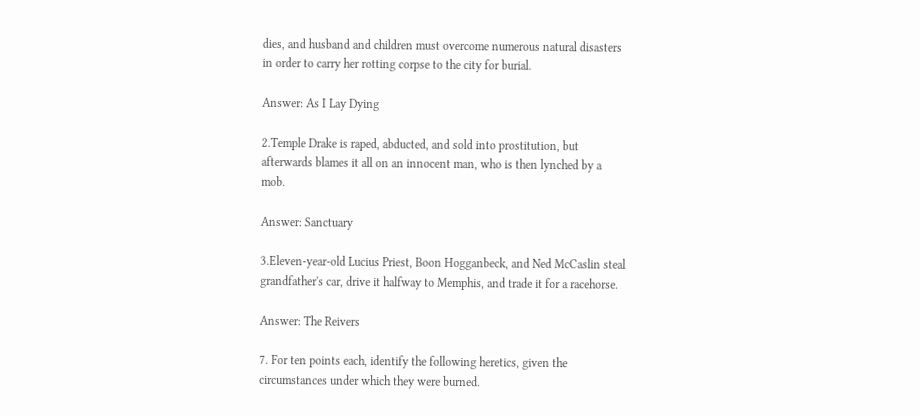dies, and husband and children must overcome numerous natural disasters in order to carry her rotting corpse to the city for burial.

Answer: As I Lay Dying

2.Temple Drake is raped, abducted, and sold into prostitution, but afterwards blames it all on an innocent man, who is then lynched by a mob.

Answer: Sanctuary

3.Eleven-year-old Lucius Priest, Boon Hogganbeck, and Ned McCaslin steal grandfather's car, drive it halfway to Memphis, and trade it for a racehorse.

Answer: The Reivers

7. For ten points each, identify the following heretics, given the circumstances under which they were burned.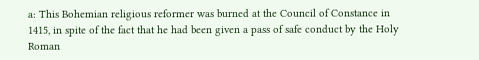a: This Bohemian religious reformer was burned at the Council of Constance in 1415, in spite of the fact that he had been given a pass of safe conduct by the Holy Roman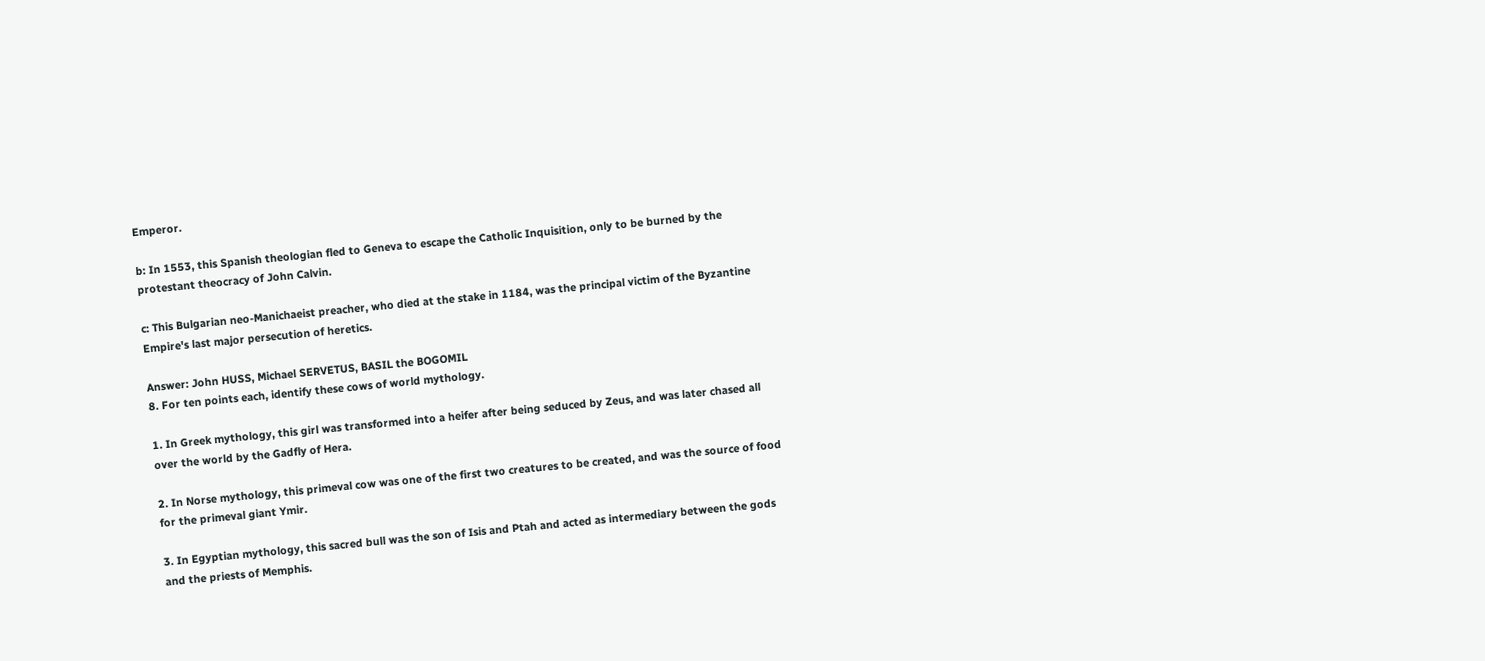Emperor.

b: In 1553, this Spanish theologian fled to Geneva to escape the Catholic Inquisition, only to be burned by the protestant theocracy of John Calvin.

c: This Bulgarian neo-Manichaeist preacher, who died at the stake in 1184, was the principal victim of the Byzantine Empire's last major persecution of heretics.

Answer: John HUSS, Michael SERVETUS, BASIL the BOGOMIL
8. For ten points each, identify these cows of world mythology.

1. In Greek mythology, this girl was transformed into a heifer after being seduced by Zeus, and was later chased all over the world by the Gadfly of Hera.

2. In Norse mythology, this primeval cow was one of the first two creatures to be created, and was the source of food for the primeval giant Ymir.

3. In Egyptian mythology, this sacred bull was the son of Isis and Ptah and acted as intermediary between the gods and the priests of Memphis.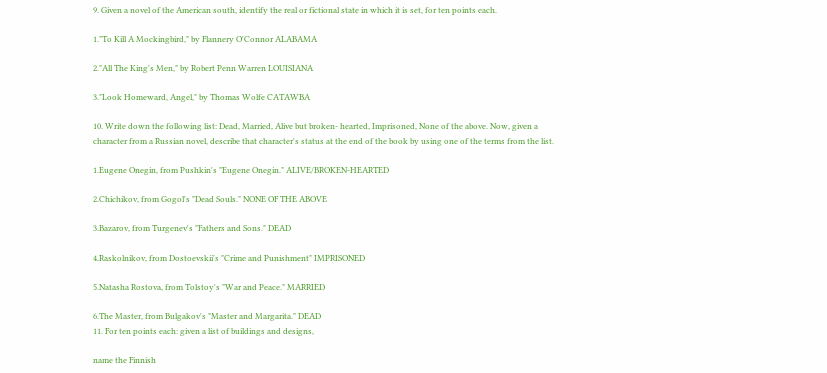9. Given a novel of the American south, identify the real or fictional state in which it is set, for ten points each.

1."To Kill A Mockingbird," by Flannery O'Connor ALABAMA

2."All The King's Men," by Robert Penn Warren LOUISIANA

3."Look Homeward, Angel," by Thomas Wolfe CATAWBA

10. Write down the following list: Dead, Married, Alive but broken- hearted, Imprisoned, None of the above. Now, given a character from a Russian novel, describe that character's status at the end of the book by using one of the terms from the list.

1.Eugene Onegin, from Pushkin's "Eugene Onegin." ALIVE/BROKEN-HEARTED

2.Chichikov, from Gogol's "Dead Souls." NONE OF THE ABOVE

3.Bazarov, from Turgenev's "Fathers and Sons." DEAD

4.Raskolnikov, from Dostoevskii's "Crime and Punishment" IMPRISONED

5.Natasha Rostova, from Tolstoy's "War and Peace." MARRIED

6.The Master, from Bulgakov's "Master and Margarita." DEAD
11. For ten points each: given a list of buildings and designs,

name the Finnish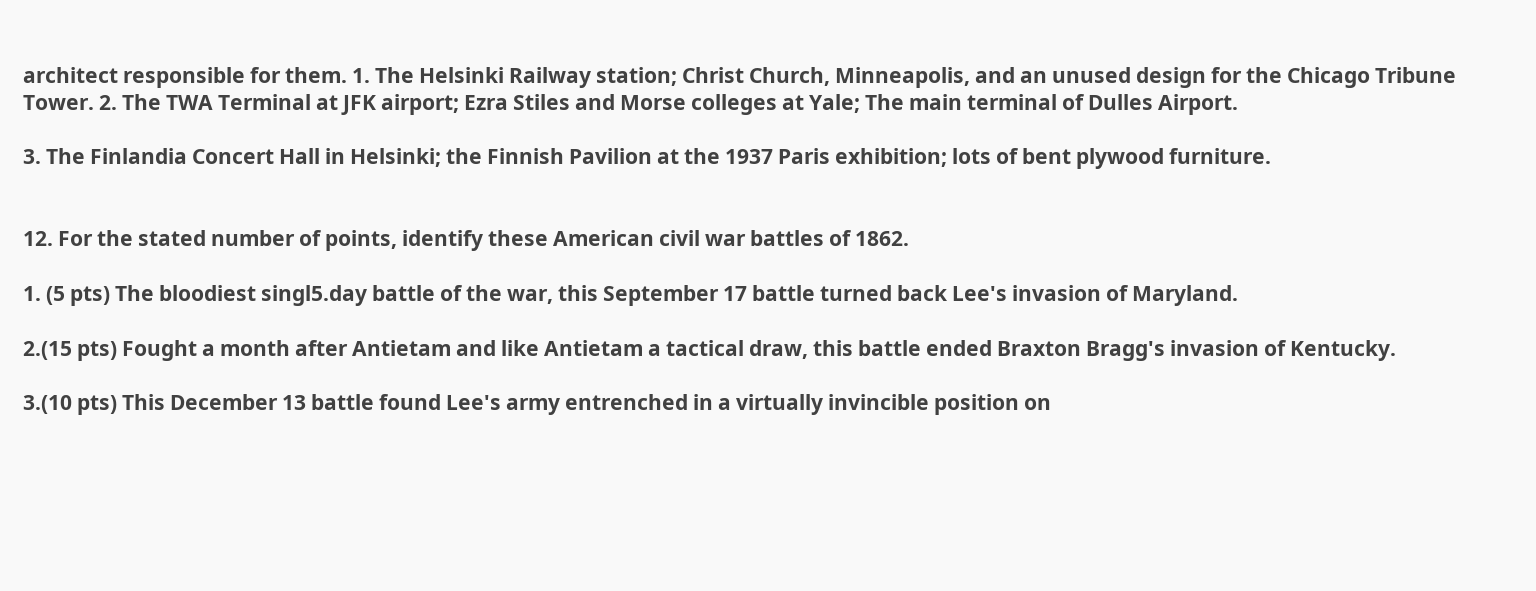architect responsible for them. 1. The Helsinki Railway station; Christ Church, Minneapolis, and an unused design for the Chicago Tribune Tower. 2. The TWA Terminal at JFK airport; Ezra Stiles and Morse colleges at Yale; The main terminal of Dulles Airport.

3. The Finlandia Concert Hall in Helsinki; the Finnish Pavilion at the 1937 Paris exhibition; lots of bent plywood furniture.


12. For the stated number of points, identify these American civil war battles of 1862.

1. (5 pts) The bloodiest singl5.day battle of the war, this September 17 battle turned back Lee's invasion of Maryland.

2.(15 pts) Fought a month after Antietam and like Antietam a tactical draw, this battle ended Braxton Bragg's invasion of Kentucky.

3.(10 pts) This December 13 battle found Lee's army entrenched in a virtually invincible position on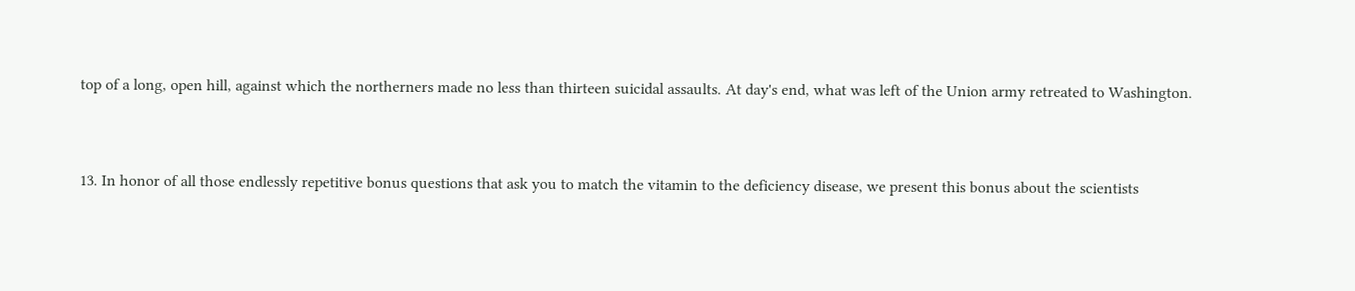top of a long, open hill, against which the northerners made no less than thirteen suicidal assaults. At day's end, what was left of the Union army retreated to Washington.


13. In honor of all those endlessly repetitive bonus questions that ask you to match the vitamin to the deficiency disease, we present this bonus about the scientists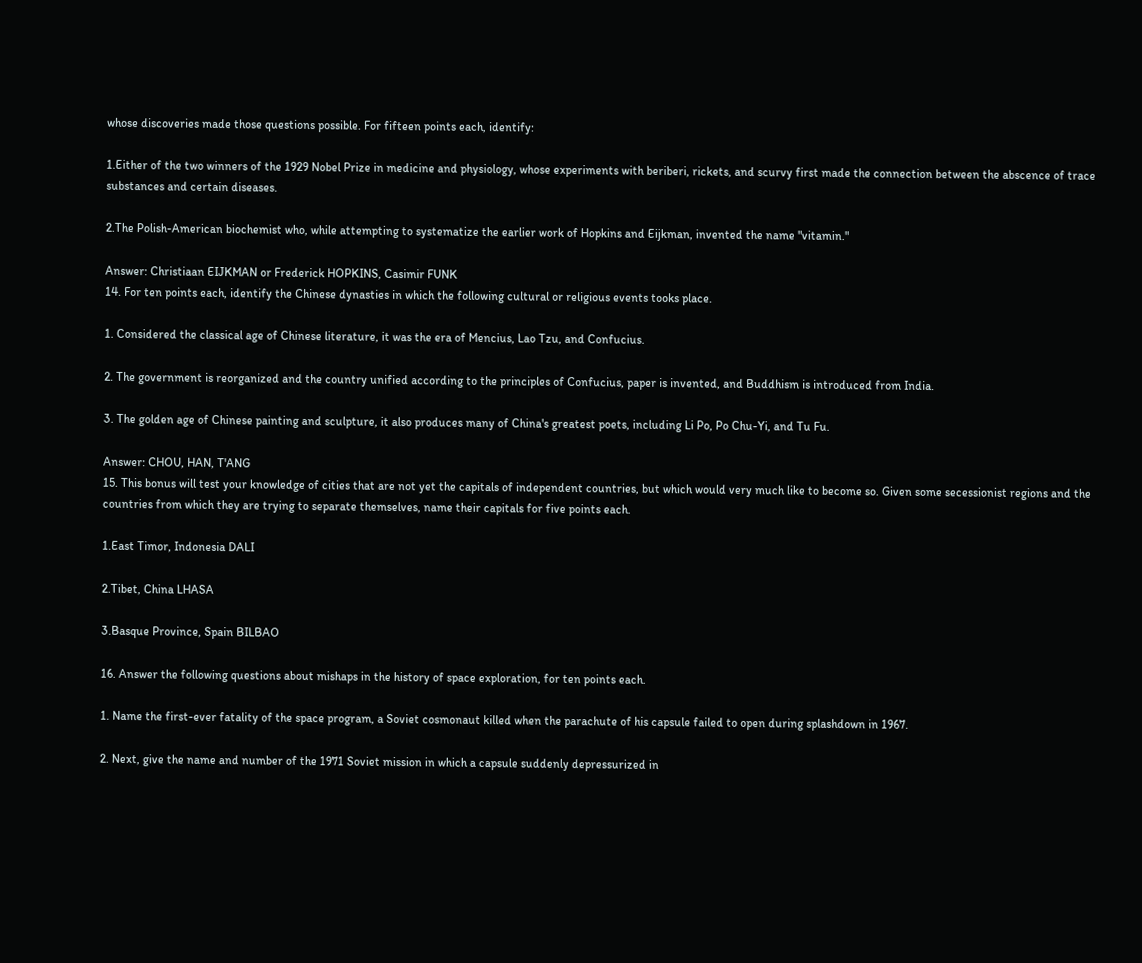whose discoveries made those questions possible. For fifteen points each, identify:

1.Either of the two winners of the 1929 Nobel Prize in medicine and physiology, whose experiments with beriberi, rickets, and scurvy first made the connection between the abscence of trace substances and certain diseases.

2.The Polish-American biochemist who, while attempting to systematize the earlier work of Hopkins and Eijkman, invented the name "vitamin."

Answer: Christiaan EIJKMAN or Frederick HOPKINS, Casimir FUNK
14. For ten points each, identify the Chinese dynasties in which the following cultural or religious events tooks place.

1. Considered the classical age of Chinese literature, it was the era of Mencius, Lao Tzu, and Confucius.

2. The government is reorganized and the country unified according to the principles of Confucius, paper is invented, and Buddhism is introduced from India.

3. The golden age of Chinese painting and sculpture, it also produces many of China's greatest poets, including Li Po, Po Chu-Yi, and Tu Fu.

Answer: CHOU, HAN, T'ANG
15. This bonus will test your knowledge of cities that are not yet the capitals of independent countries, but which would very much like to become so. Given some secessionist regions and the countries from which they are trying to separate themselves, name their capitals for five points each.

1.East Timor, Indonesia DALI

2.Tibet, China LHASA

3.Basque Province, Spain BILBAO

16. Answer the following questions about mishaps in the history of space exploration, for ten points each.

1. Name the first-ever fatality of the space program, a Soviet cosmonaut killed when the parachute of his capsule failed to open during splashdown in 1967.

2. Next, give the name and number of the 1971 Soviet mission in which a capsule suddenly depressurized in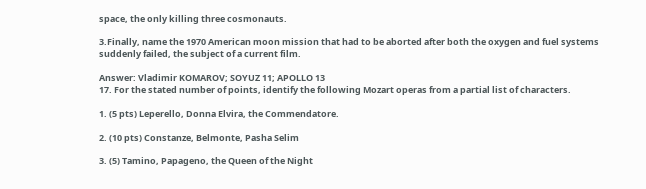space, the only killing three cosmonauts.

3.Finally, name the 1970 American moon mission that had to be aborted after both the oxygen and fuel systems suddenly failed, the subject of a current film.

Answer: Vladimir KOMAROV; SOYUZ 11; APOLLO 13
17. For the stated number of points, identify the following Mozart operas from a partial list of characters.

1. (5 pts) Leperello, Donna Elvira, the Commendatore.

2. (10 pts) Constanze, Belmonte, Pasha Selim

3. (5) Tamino, Papageno, the Queen of the Night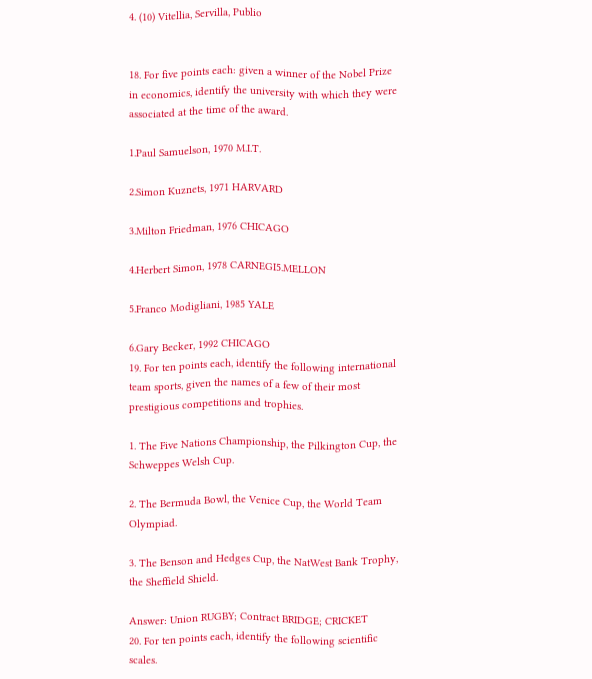4. (10) Vitellia, Servilla, Publio


18. For five points each: given a winner of the Nobel Prize in economics, identify the university with which they were associated at the time of the award.

1.Paul Samuelson, 1970 M.I.T.

2.Simon Kuznets, 1971 HARVARD

3.Milton Friedman, 1976 CHICAGO

4.Herbert Simon, 1978 CARNEGI5.MELLON

5.Franco Modigliani, 1985 YALE

6.Gary Becker, 1992 CHICAGO
19. For ten points each, identify the following international team sports, given the names of a few of their most prestigious competitions and trophies.

1. The Five Nations Championship, the Pilkington Cup, the Schweppes Welsh Cup.

2. The Bermuda Bowl, the Venice Cup, the World Team Olympiad.

3. The Benson and Hedges Cup, the NatWest Bank Trophy, the Sheffield Shield.

Answer: Union RUGBY; Contract BRIDGE; CRICKET
20. For ten points each, identify the following scientific scales.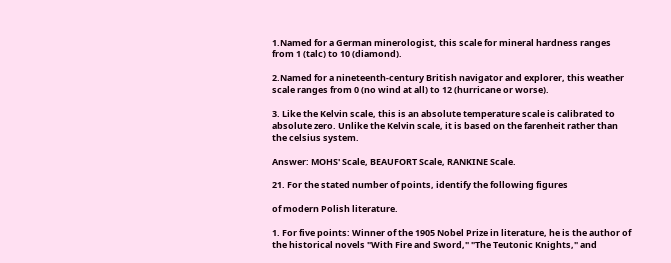1.Named for a German minerologist, this scale for mineral hardness ranges from 1 (talc) to 10 (diamond).

2.Named for a nineteenth-century British navigator and explorer, this weather scale ranges from 0 (no wind at all) to 12 (hurricane or worse).

3. Like the Kelvin scale, this is an absolute temperature scale is calibrated to absolute zero. Unlike the Kelvin scale, it is based on the farenheit rather than the celsius system.

Answer: MOHS' Scale, BEAUFORT Scale, RANKINE Scale.

21. For the stated number of points, identify the following figures

of modern Polish literature.

1. For five points: Winner of the 1905 Nobel Prize in literature, he is the author of the historical novels "With Fire and Sword," "The Teutonic Knights," and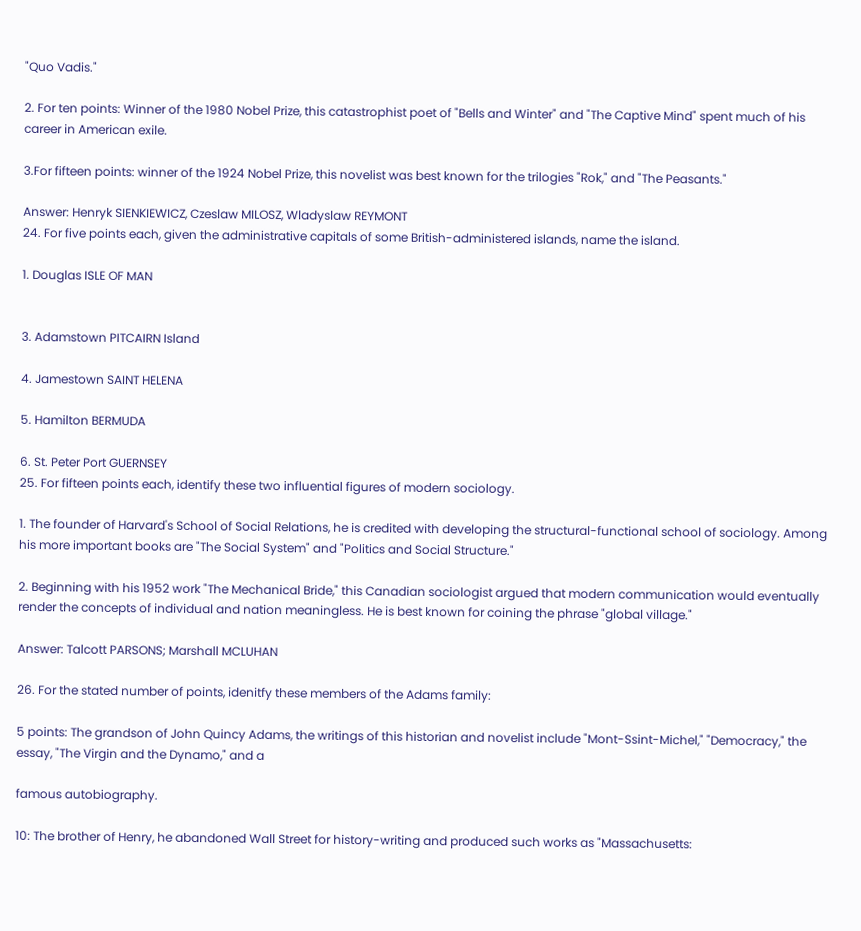"Quo Vadis."

2. For ten points: Winner of the 1980 Nobel Prize, this catastrophist poet of "Bells and Winter" and "The Captive Mind" spent much of his career in American exile.

3.For fifteen points: winner of the 1924 Nobel Prize, this novelist was best known for the trilogies "Rok," and "The Peasants."

Answer: Henryk SIENKIEWICZ, Czeslaw MILOSZ, Wladyslaw REYMONT
24. For five points each, given the administrative capitals of some British-administered islands, name the island.

1. Douglas ISLE OF MAN


3. Adamstown PITCAIRN Island

4. Jamestown SAINT HELENA

5. Hamilton BERMUDA

6. St. Peter Port GUERNSEY
25. For fifteen points each, identify these two influential figures of modern sociology.

1. The founder of Harvard's School of Social Relations, he is credited with developing the structural-functional school of sociology. Among his more important books are "The Social System" and "Politics and Social Structure."

2. Beginning with his 1952 work "The Mechanical Bride," this Canadian sociologist argued that modern communication would eventually render the concepts of individual and nation meaningless. He is best known for coining the phrase "global village."

Answer: Talcott PARSONS; Marshall MCLUHAN

26. For the stated number of points, idenitfy these members of the Adams family:

5 points: The grandson of John Quincy Adams, the writings of this historian and novelist include "Mont-Ssint-Michel," "Democracy," the essay, "The Virgin and the Dynamo," and a

famous autobiography.

10: The brother of Henry, he abandoned Wall Street for history-writing and produced such works as "Massachusetts: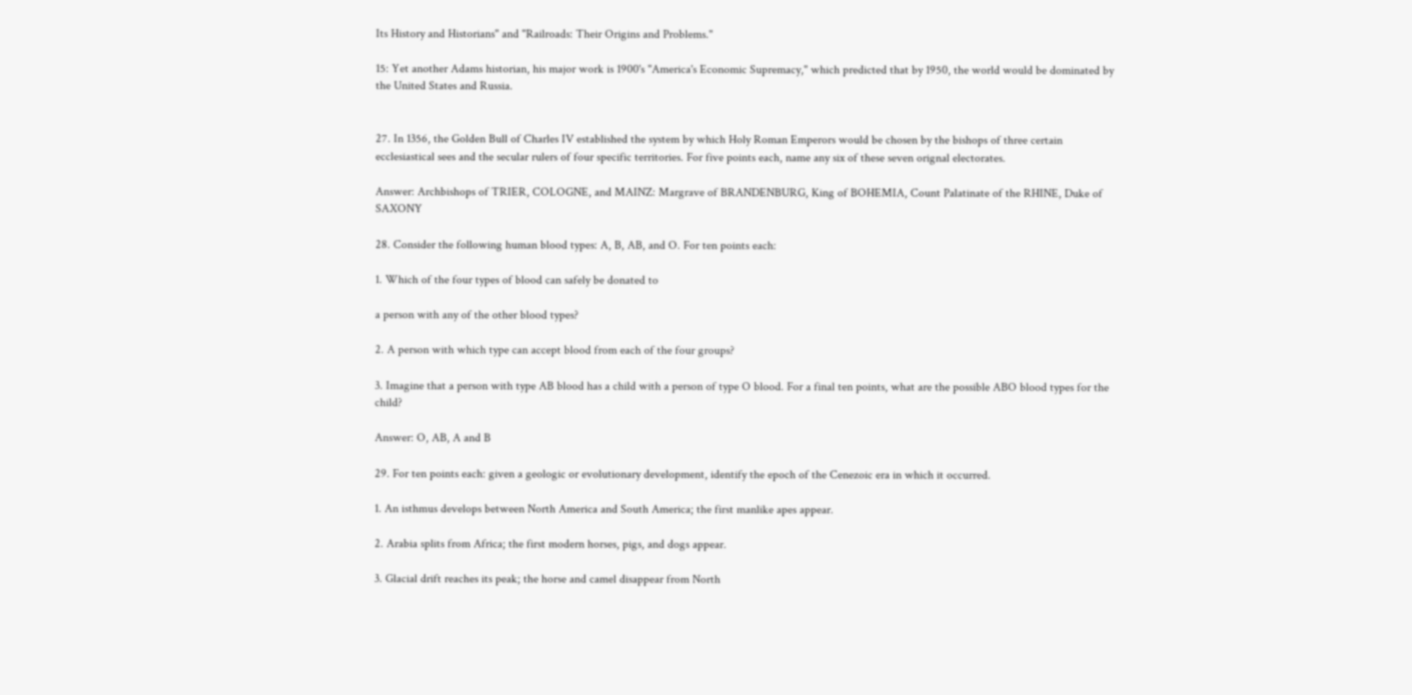Its History and Historians" and "Railroads: Their Origins and Problems."

15: Yet another Adams historian, his major work is 1900's "America's Economic Supremacy," which predicted that by 1950, the world would be dominated by the United States and Russia.


27. In 1356, the Golden Bull of Charles IV established the system by which Holy Roman Emperors would be chosen by the bishops of three certain ecclesiastical sees and the secular rulers of four specific territories. For five points each, name any six of these seven orignal electorates.

Answer: Archbishops of TRIER, COLOGNE, and MAINZ: Margrave of BRANDENBURG, King of BOHEMIA, Count Palatinate of the RHINE, Duke of SAXONY

28. Consider the following human blood types: A, B, AB, and O. For ten points each:

1. Which of the four types of blood can safely be donated to

a person with any of the other blood types?

2. A person with which type can accept blood from each of the four groups?

3. Imagine that a person with type AB blood has a child with a person of type O blood. For a final ten points, what are the possible ABO blood types for the child?

Answer: O, AB, A and B

29. For ten points each: given a geologic or evolutionary development, identify the epoch of the Cenezoic era in which it occurred.

1. An isthmus develops between North America and South America; the first manlike apes appear.

2. Arabia splits from Africa; the first modern horses, pigs, and dogs appear.

3. Glacial drift reaches its peak; the horse and camel disappear from North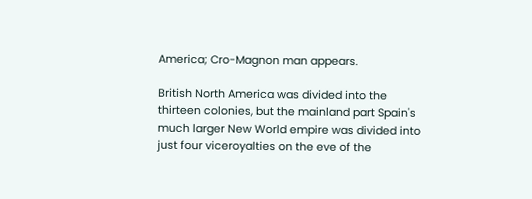America; Cro-Magnon man appears.

British North America was divided into the thirteen colonies, but the mainland part Spain's much larger New World empire was divided into just four viceroyalties on the eve of the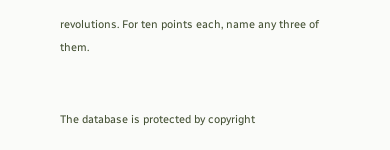revolutions. For ten points each, name any three of them.


The database is protected by copyright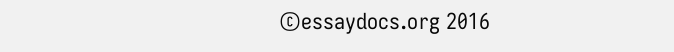©essaydocs.org 2016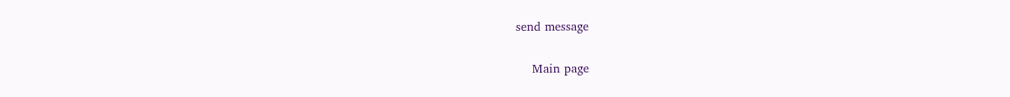send message

    Main page